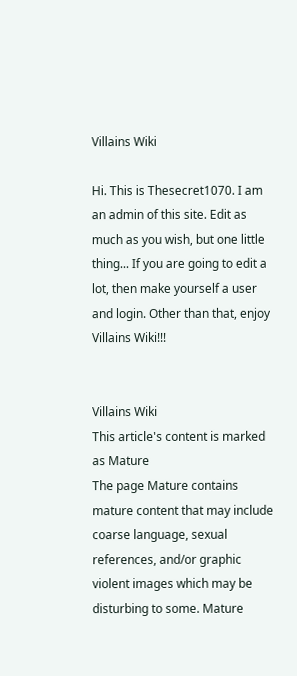Villains Wiki

Hi. This is Thesecret1070. I am an admin of this site. Edit as much as you wish, but one little thing... If you are going to edit a lot, then make yourself a user and login. Other than that, enjoy Villains Wiki!!!


Villains Wiki
This article's content is marked as Mature
The page Mature contains mature content that may include coarse language, sexual references, and/or graphic violent images which may be disturbing to some. Mature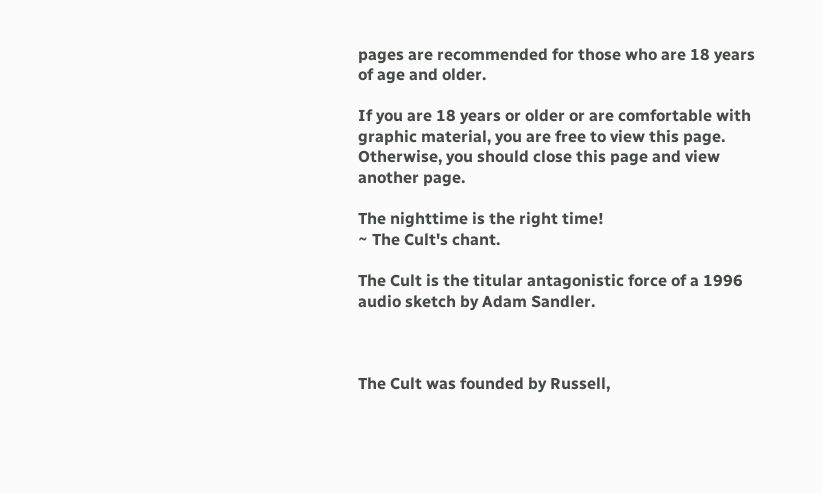pages are recommended for those who are 18 years of age and older.

If you are 18 years or older or are comfortable with graphic material, you are free to view this page. Otherwise, you should close this page and view another page.

The nighttime is the right time!
~ The Cult's chant.

The Cult is the titular antagonistic force of a 1996 audio sketch by Adam Sandler.



The Cult was founded by Russell,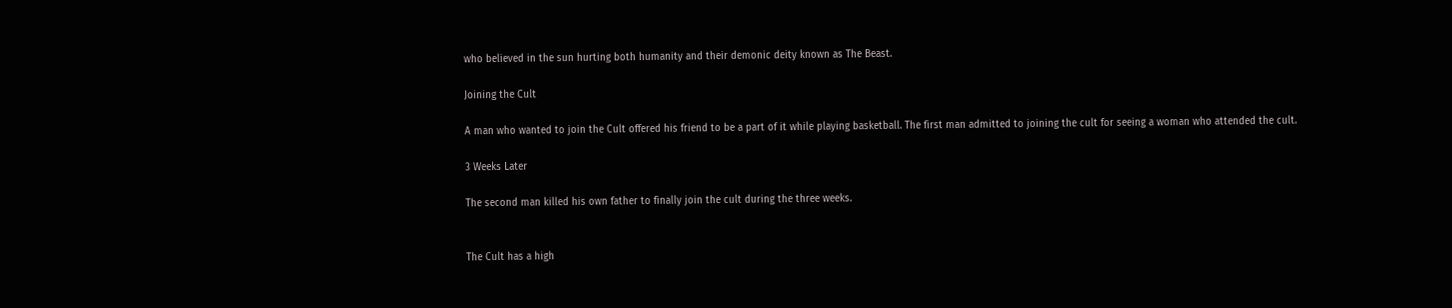who believed in the sun hurting both humanity and their demonic deity known as The Beast.

Joining the Cult

A man who wanted to join the Cult offered his friend to be a part of it while playing basketball. The first man admitted to joining the cult for seeing a woman who attended the cult.

3 Weeks Later

The second man killed his own father to finally join the cult during the three weeks.


The Cult has a high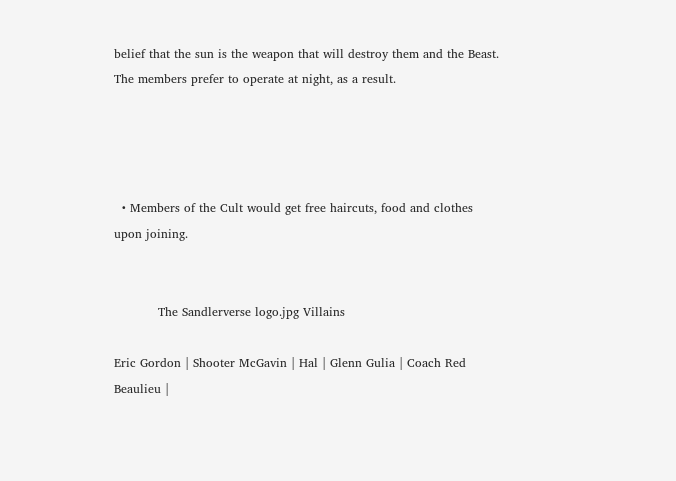belief that the sun is the weapon that will destroy them and the Beast. The members prefer to operate at night, as a result.




  • Members of the Cult would get free haircuts, food and clothes upon joining.


           The Sandlerverse logo.jpg Villains

Eric Gordon | Shooter McGavin | Hal | Glenn Gulia | Coach Red Beaulieu |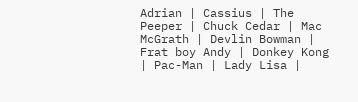Adrian | Cassius | The Peeper | Chuck Cedar | Mac McGrath | Devlin Bowman | Frat boy Andy | Donkey Kong | Pac-Man | Lady Lisa |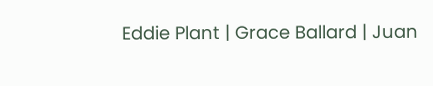Eddie Plant | Grace Ballard | Juan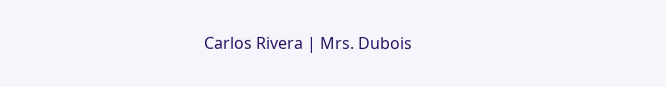Carlos Rivera | Mrs. Dubois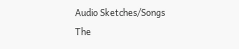Audio Sketches/Songs
The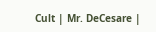Cult | Mr. DeCesare |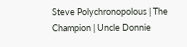Steve Polychronopolous | The Champion | Uncle Donnie